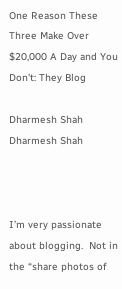One Reason These Three Make Over $20,000 A Day and You Don't: They Blog

Dharmesh Shah
Dharmesh Shah



I’m very passionate about blogging.  Not in the “share photos of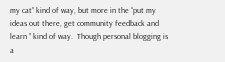my cat” kind of way, but more in the “put my ideas out there, get community feedback and learn ” kind of way.  Though personal blogging is a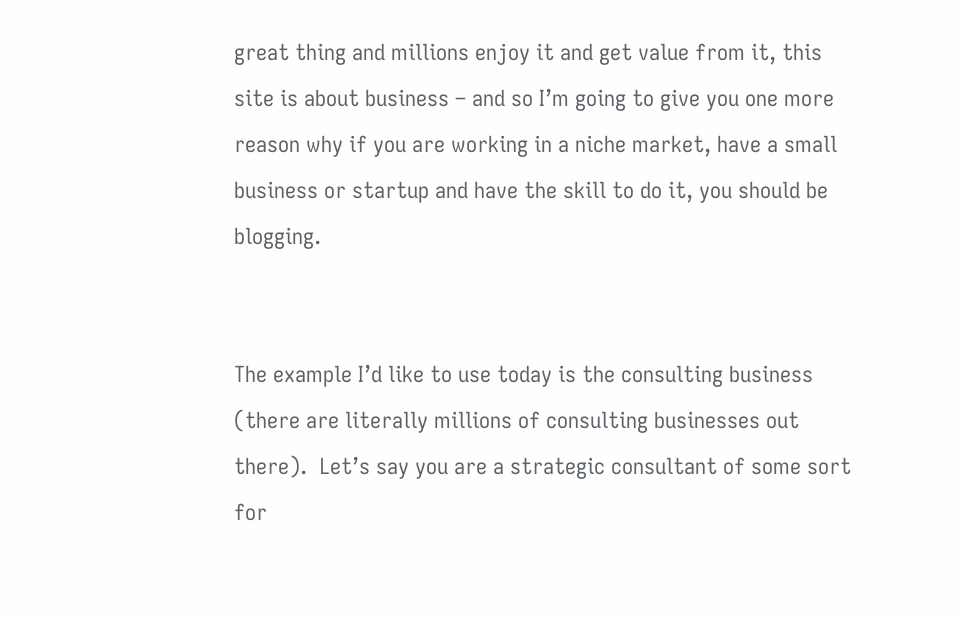great thing and millions enjoy it and get value from it, this site is about business – and so I’m going to give you one more reason why if you are working in a niche market, have a small business or startup and have the skill to do it, you should be blogging.


The example I’d like to use today is the consulting business (there are literally millions of consulting businesses out there).  Let’s say you are a strategic consultant of some sort for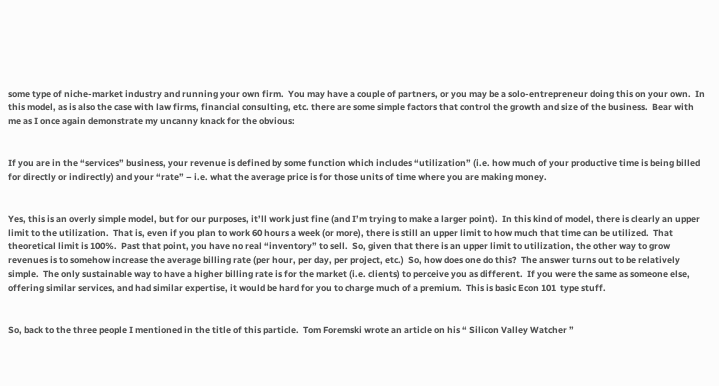some type of niche-market industry and running your own firm.  You may have a couple of partners, or you may be a solo-entrepreneur doing this on your own.  In this model, as is also the case with law firms, financial consulting, etc. there are some simple factors that control the growth and size of the business.  Bear with me as I once again demonstrate my uncanny knack for the obvious:


If you are in the “services” business, your revenue is defined by some function which includes “utilization” (i.e. how much of your productive time is being billed for directly or indirectly) and your “rate” – i.e. what the average price is for those units of time where you are making money.


Yes, this is an overly simple model, but for our purposes, it’ll work just fine (and I’m trying to make a larger point).  In this kind of model, there is clearly an upper limit to the utilization.  That is, even if you plan to work 60 hours a week (or more), there is still an upper limit to how much that time can be utilized.  That theoretical limit is 100%.  Past that point, you have no real “inventory” to sell.  So, given that there is an upper limit to utilization, the other way to grow revenues is to somehow increase the average billing rate (per hour, per day, per project, etc.)  So, how does one do this?  The answer turns out to be relatively simple.  The only sustainable way to have a higher billing rate is for the market (i.e. clients) to perceive you as different.  If you were the same as someone else, offering similar services, and had similar expertise, it would be hard for you to charge much of a premium.  This is basic Econ 101  type stuff.


So, back to the three people I mentioned in the title of this particle.  Tom Foremski wrote an article on his “ Silicon Valley Watcher ”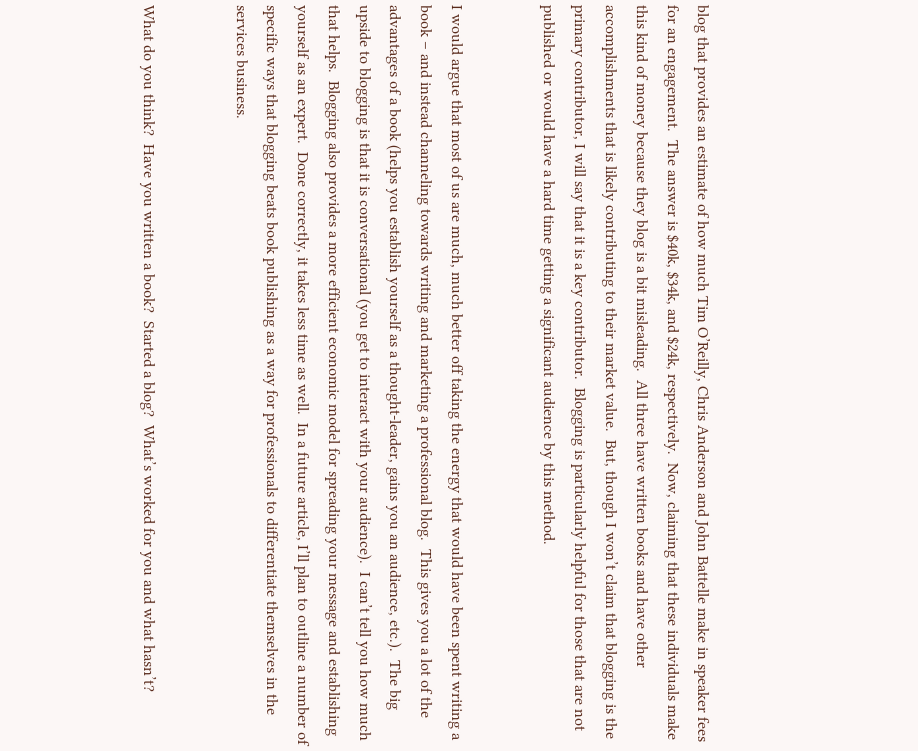blog that provides an estimate of how much Tim O’Reilly, Chris Anderson and John Battelle make in speaker fees for an engagement.  The answer is $40k, $34k, and $24k, respectively.  Now, claiming that these individuals make this kind of money because they blog is a bit misleading.  All three have written books and have other accomplishments that is likely contributing to their market value.  But, though I won’t claim that blogging is the primary contributor, I will say that it is a key contributor.  Blogging is particularly helpful for those that are not published or would have a hard time getting a significant audience by this method.


I would argue that most of us are much, much better off taking the energy that would have been spent writing a book – and instead channeling towards writing and marketing a professional blog.  This gives you a lot of the advantages of a book (helps you establish yourself as a thought-leader, gains you an audience, etc.).  The big upside to blogging is that it is conversational (you get to interact with your audience).  I can’t tell you how much that helps.  Blogging also provides a more efficient economic model for spreading your message and establishing yourself as an expert.  Done correctly, it takes less time as well.  In a future article, I’ll plan to outline a number of specific ways that blogging beats book publishing as a way for professionals to differentiate themselves in the services business.


What do you think?  Have you written a book?  Started a blog?  What’s worked for you and what hasn’t?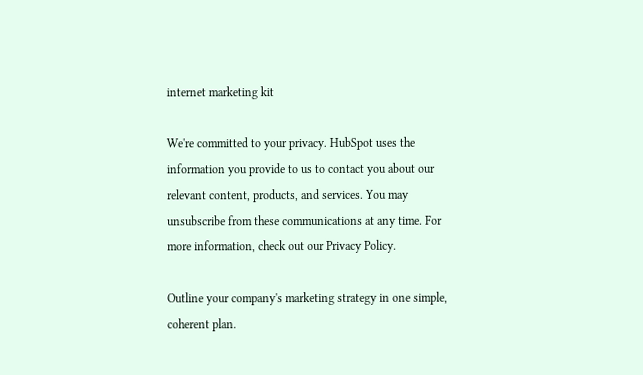internet marketing kit

We're committed to your privacy. HubSpot uses the information you provide to us to contact you about our relevant content, products, and services. You may unsubscribe from these communications at any time. For more information, check out our Privacy Policy.

Outline your company's marketing strategy in one simple, coherent plan.